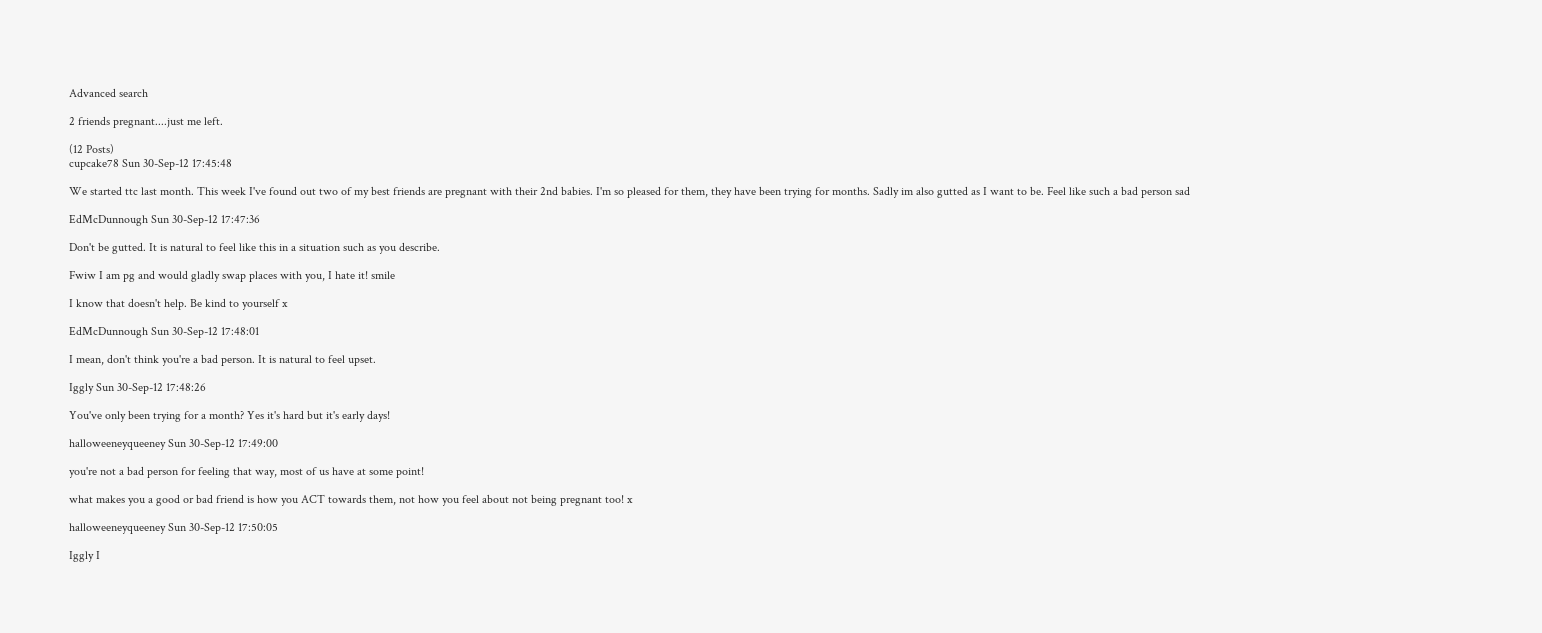Advanced search

2 friends pregnant....just me left.

(12 Posts)
cupcake78 Sun 30-Sep-12 17:45:48

We started ttc last month. This week I've found out two of my best friends are pregnant with their 2nd babies. I'm so pleased for them, they have been trying for months. Sadly im also gutted as I want to be. Feel like such a bad person sad

EdMcDunnough Sun 30-Sep-12 17:47:36

Don't be gutted. It is natural to feel like this in a situation such as you describe.

Fwiw I am pg and would gladly swap places with you, I hate it! smile

I know that doesn't help. Be kind to yourself x

EdMcDunnough Sun 30-Sep-12 17:48:01

I mean, don't think you're a bad person. It is natural to feel upset.

Iggly Sun 30-Sep-12 17:48:26

You've only been trying for a month? Yes it's hard but it's early days!

halloweeneyqueeney Sun 30-Sep-12 17:49:00

you're not a bad person for feeling that way, most of us have at some point!

what makes you a good or bad friend is how you ACT towards them, not how you feel about not being pregnant too! x

halloweeneyqueeney Sun 30-Sep-12 17:50:05

Iggly I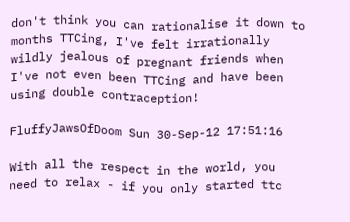don't think you can rationalise it down to months TTCing, I've felt irrationally wildly jealous of pregnant friends when I've not even been TTCing and have been using double contraception!

FluffyJawsOfDoom Sun 30-Sep-12 17:51:16

With all the respect in the world, you need to relax - if you only started ttc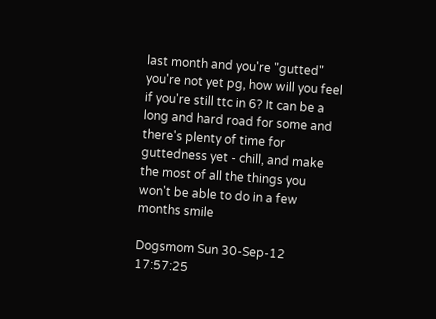last month and you're "gutted" you're not yet pg, how will you feel if you're still ttc in 6? It can be a long and hard road for some and there's plenty of time for guttedness yet - chill, and make the most of all the things you won't be able to do in a few months smile

Dogsmom Sun 30-Sep-12 17:57:25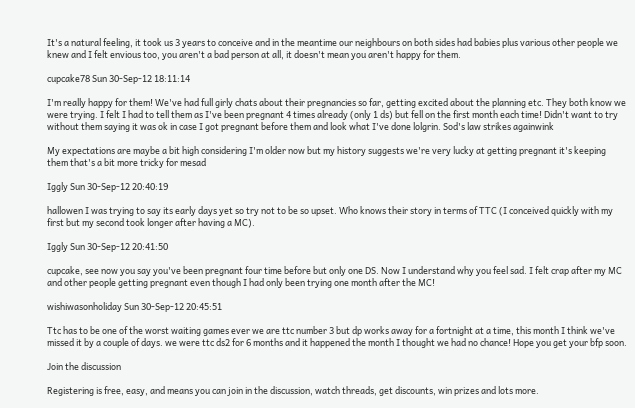It's a natural feeling, it took us 3 years to conceive and in the meantime our neighbours on both sides had babies plus various other people we knew and I felt envious too, you aren't a bad person at all, it doesn't mean you aren't happy for them.

cupcake78 Sun 30-Sep-12 18:11:14

I'm really happy for them! We've had full girly chats about their pregnancies so far, getting excited about the planning etc. They both know we were trying. I felt I had to tell them as I've been pregnant 4 times already (only 1 ds) but fell on the first month each time! Didn't want to try without them saying it was ok in case I got pregnant before them and look what I've done lolgrin. Sod's law strikes againwink

My expectations are maybe a bit high considering I'm older now but my history suggests we're very lucky at getting pregnant it's keeping them that's a bit more tricky for mesad

Iggly Sun 30-Sep-12 20:40:19

hallowen I was trying to say its early days yet so try not to be so upset. Who knows their story in terms of TTC (I conceived quickly with my first but my second took longer after having a MC).

Iggly Sun 30-Sep-12 20:41:50

cupcake, see now you say you've been pregnant four time before but only one DS. Now I understand why you feel sad. I felt crap after my MC and other people getting pregnant even though I had only been trying one month after the MC!

wishiwasonholiday Sun 30-Sep-12 20:45:51

Ttc has to be one of the worst waiting games ever we are ttc number 3 but dp works away for a fortnight at a time, this month I think we've missed it by a couple of days. we were ttc ds2 for 6 months and it happened the month I thought we had no chance! Hope you get your bfp soon.

Join the discussion

Registering is free, easy, and means you can join in the discussion, watch threads, get discounts, win prizes and lots more.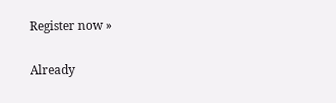Register now »

Already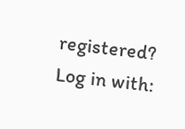registered? Log in with: